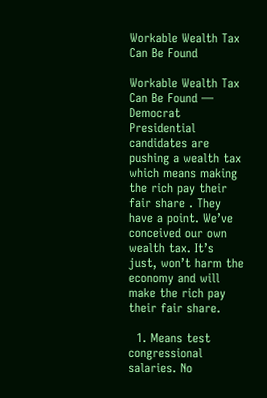Workable Wealth Tax Can Be Found

Workable Wealth Tax Can Be Found — Democrat Presidential candidates are pushing a wealth tax which means making the rich pay their fair share . They have a point. We’ve conceived our own wealth tax. It’s just, won’t harm the economy and will make the rich pay their fair share.

  1. Means test congressional salaries. No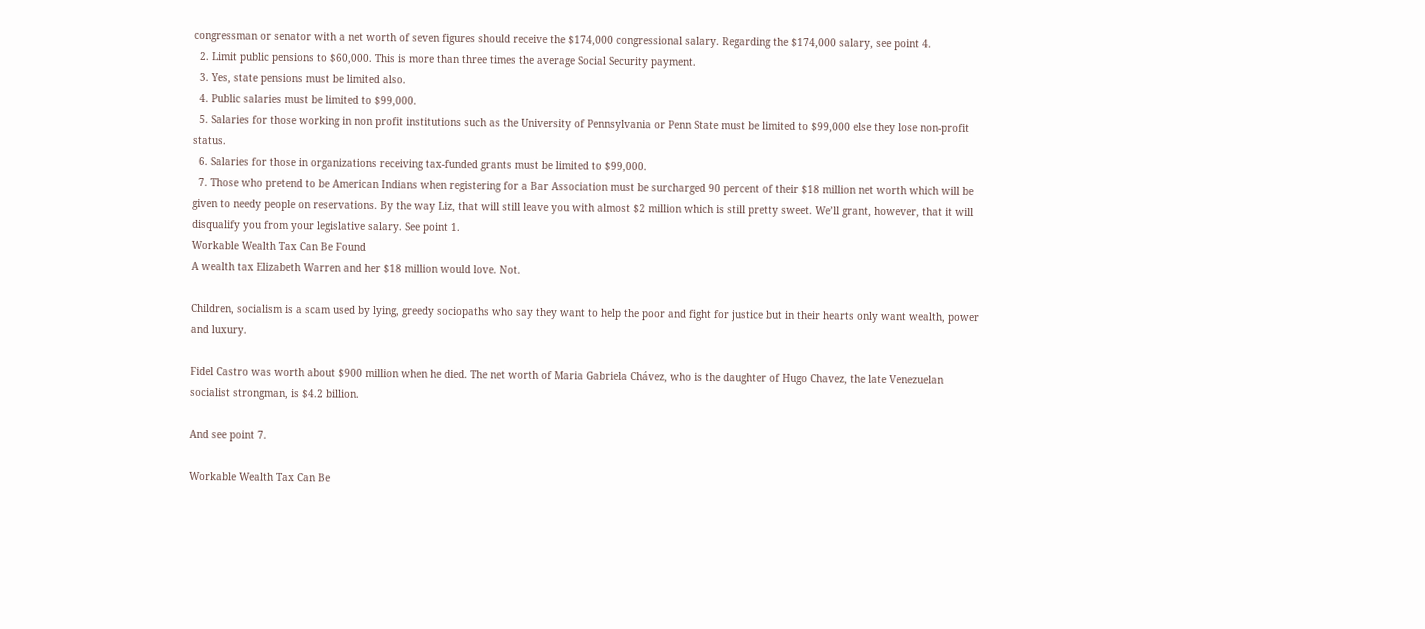congressman or senator with a net worth of seven figures should receive the $174,000 congressional salary. Regarding the $174,000 salary, see point 4.
  2. Limit public pensions to $60,000. This is more than three times the average Social Security payment.
  3. Yes, state pensions must be limited also.
  4. Public salaries must be limited to $99,000.
  5. Salaries for those working in non profit institutions such as the University of Pennsylvania or Penn State must be limited to $99,000 else they lose non-profit status.
  6. Salaries for those in organizations receiving tax-funded grants must be limited to $99,000.
  7. Those who pretend to be American Indians when registering for a Bar Association must be surcharged 90 percent of their $18 million net worth which will be given to needy people on reservations. By the way Liz, that will still leave you with almost $2 million which is still pretty sweet. We’ll grant, however, that it will disqualify you from your legislative salary. See point 1.
Workable Wealth Tax Can Be Found
A wealth tax Elizabeth Warren and her $18 million would love. Not.

Children, socialism is a scam used by lying, greedy sociopaths who say they want to help the poor and fight for justice but in their hearts only want wealth, power and luxury.

Fidel Castro was worth about $900 million when he died. The net worth of Maria Gabriela Chávez, who is the daughter of Hugo Chavez, the late Venezuelan socialist strongman, is $4.2 billion.

And see point 7.

Workable Wealth Tax Can Be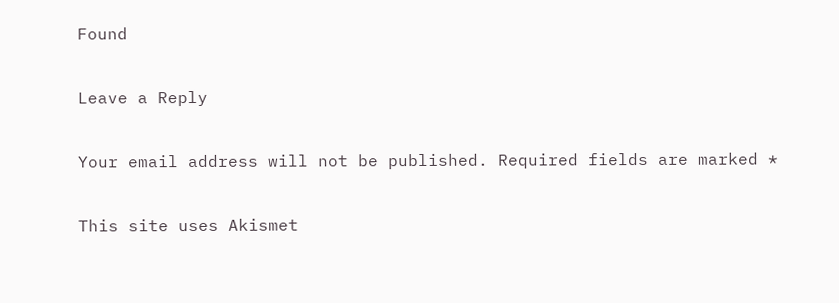Found

Leave a Reply

Your email address will not be published. Required fields are marked *

This site uses Akismet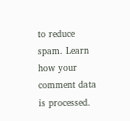to reduce spam. Learn how your comment data is processed.